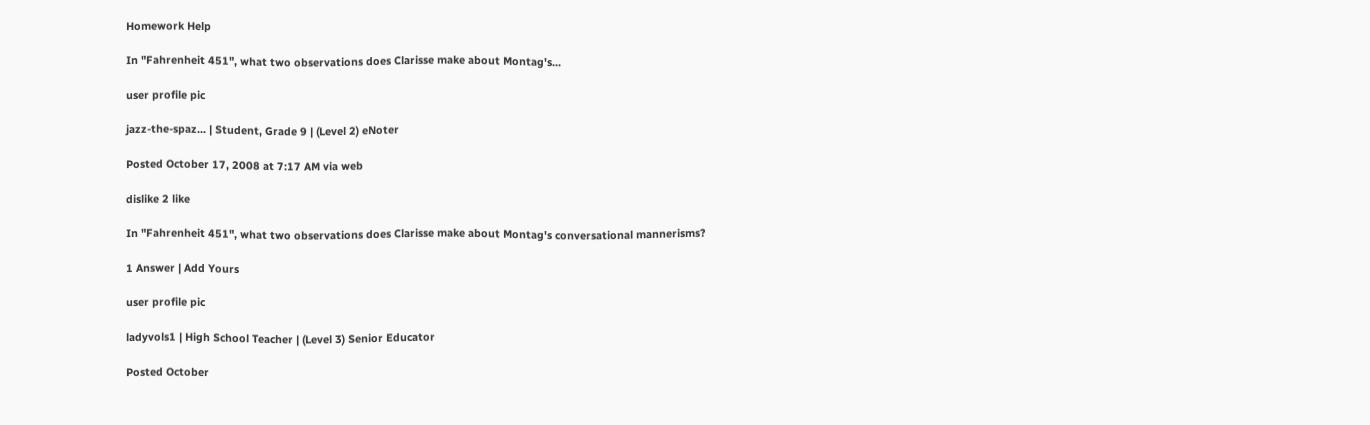Homework Help

In "Fahrenheit 451", what two observations does Clarisse make about Montag's...

user profile pic

jazz-the-spaz... | Student, Grade 9 | (Level 2) eNoter

Posted October 17, 2008 at 7:17 AM via web

dislike 2 like

In "Fahrenheit 451", what two observations does Clarisse make about Montag's conversational mannerisms?

1 Answer | Add Yours

user profile pic

ladyvols1 | High School Teacher | (Level 3) Senior Educator

Posted October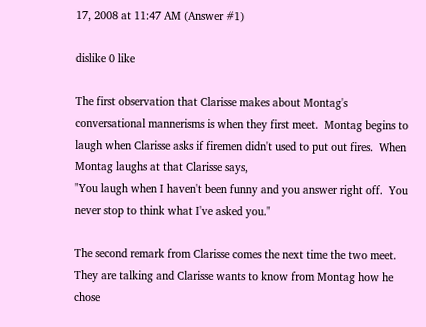17, 2008 at 11:47 AM (Answer #1)

dislike 0 like

The first observation that Clarisse makes about Montag's conversational mannerisms is when they first meet.  Montag begins to laugh when Clarisse asks if firemen didn't used to put out fires.  When Montag laughs at that Clarisse says,
"You laugh when I haven't been funny and you answer right off.  You never stop to think what I've asked you."

The second remark from Clarisse comes the next time the two meet.  They are talking and Clarisse wants to know from Montag how he chose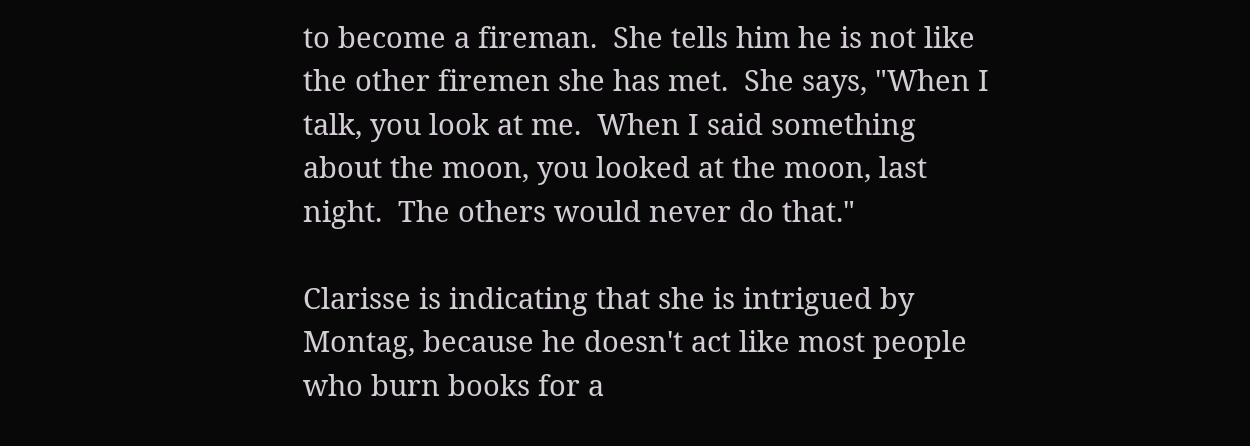to become a fireman.  She tells him he is not like the other firemen she has met.  She says, "When I talk, you look at me.  When I said something about the moon, you looked at the moon, last night.  The others would never do that."

Clarisse is indicating that she is intrigued by Montag, because he doesn't act like most people who burn books for a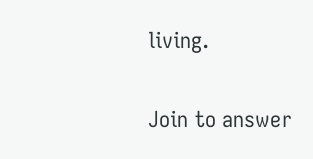living.


Join to answer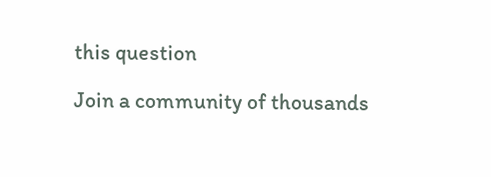this question

Join a community of thousands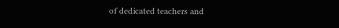of dedicated teachers and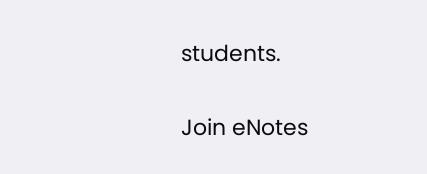students.

Join eNotes